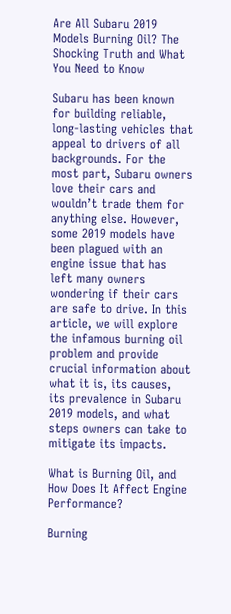Are All Subaru 2019 Models Burning Oil? The Shocking Truth and What You Need to Know

Subaru has been known for building reliable, long-lasting vehicles that appeal to drivers of all backgrounds. For the most part, Subaru owners love their cars and wouldn’t trade them for anything else. However, some 2019 models have been plagued with an engine issue that has left many owners wondering if their cars are safe to drive. In this article, we will explore the infamous burning oil problem and provide crucial information about what it is, its causes, its prevalence in Subaru 2019 models, and what steps owners can take to mitigate its impacts.

What is Burning Oil, and How Does It Affect Engine Performance?

Burning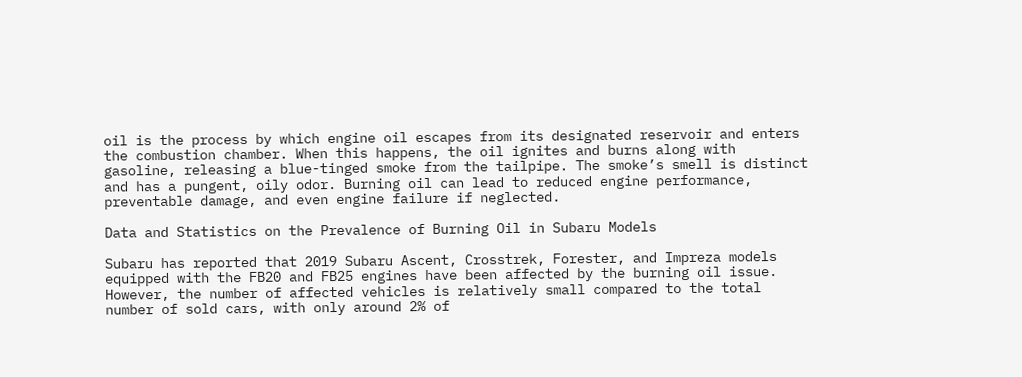oil is the process by which engine oil escapes from its designated reservoir and enters the combustion chamber. When this happens, the oil ignites and burns along with gasoline, releasing a blue-tinged smoke from the tailpipe. The smoke’s smell is distinct and has a pungent, oily odor. Burning oil can lead to reduced engine performance, preventable damage, and even engine failure if neglected.

Data and Statistics on the Prevalence of Burning Oil in Subaru Models

Subaru has reported that 2019 Subaru Ascent, Crosstrek, Forester, and Impreza models equipped with the FB20 and FB25 engines have been affected by the burning oil issue. However, the number of affected vehicles is relatively small compared to the total number of sold cars, with only around 2% of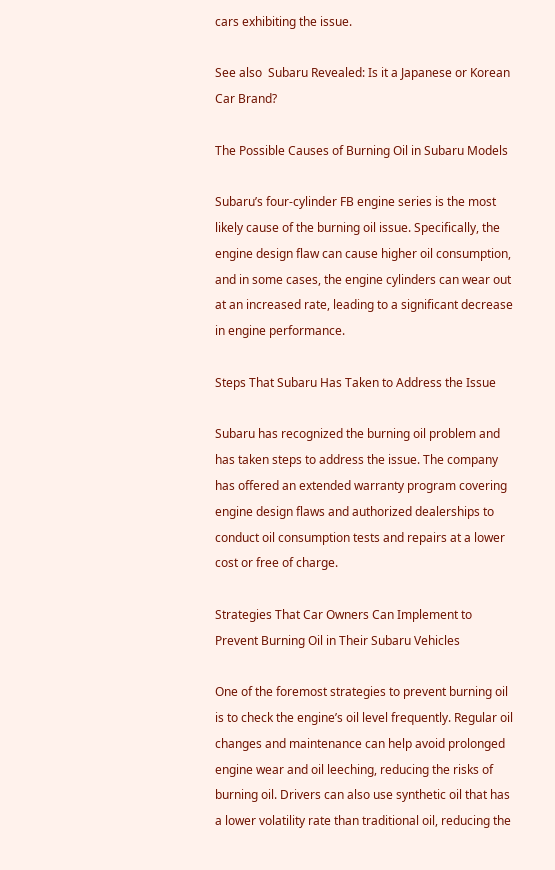cars exhibiting the issue.

See also  Subaru Revealed: Is it a Japanese or Korean Car Brand?

The Possible Causes of Burning Oil in Subaru Models

Subaru’s four-cylinder FB engine series is the most likely cause of the burning oil issue. Specifically, the engine design flaw can cause higher oil consumption, and in some cases, the engine cylinders can wear out at an increased rate, leading to a significant decrease in engine performance.

Steps That Subaru Has Taken to Address the Issue

Subaru has recognized the burning oil problem and has taken steps to address the issue. The company has offered an extended warranty program covering engine design flaws and authorized dealerships to conduct oil consumption tests and repairs at a lower cost or free of charge.

Strategies That Car Owners Can Implement to Prevent Burning Oil in Their Subaru Vehicles

One of the foremost strategies to prevent burning oil is to check the engine’s oil level frequently. Regular oil changes and maintenance can help avoid prolonged engine wear and oil leeching, reducing the risks of burning oil. Drivers can also use synthetic oil that has a lower volatility rate than traditional oil, reducing the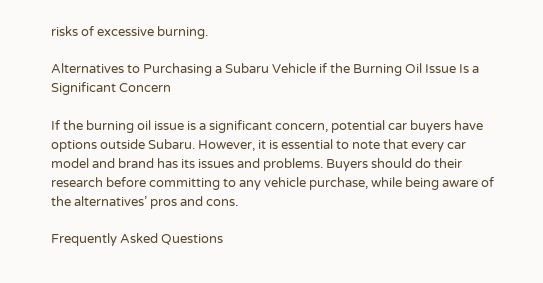risks of excessive burning.

Alternatives to Purchasing a Subaru Vehicle if the Burning Oil Issue Is a Significant Concern

If the burning oil issue is a significant concern, potential car buyers have options outside Subaru. However, it is essential to note that every car model and brand has its issues and problems. Buyers should do their research before committing to any vehicle purchase, while being aware of the alternatives’ pros and cons.

Frequently Asked Questions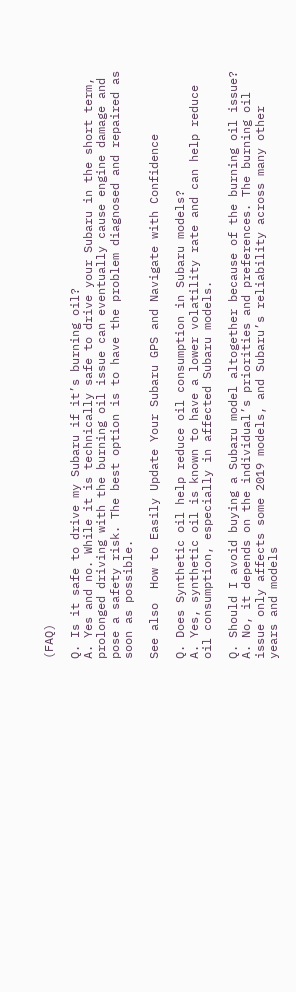(FAQ)

Q. Is it safe to drive my Subaru if it’s burning oil?
A. Yes and no. While it is technically safe to drive your Subaru in the short term, prolonged driving with the burning oil issue can eventually cause engine damage and pose a safety risk. The best option is to have the problem diagnosed and repaired as soon as possible.

See also  How to Easily Update Your Subaru GPS and Navigate with Confidence

Q. Does Synthetic oil help reduce oil consumption in Subaru models?
A. Yes, synthetic oil is known to have a lower volatility rate and can help reduce oil consumption, especially in affected Subaru models.

Q. Should I avoid buying a Subaru model altogether because of the burning oil issue?
A. No, it depends on the individual’s priorities and preferences. The burning oil issue only affects some 2019 models, and Subaru’s reliability across many other years and models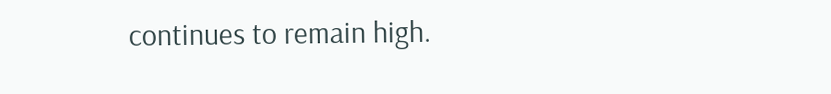continues to remain high.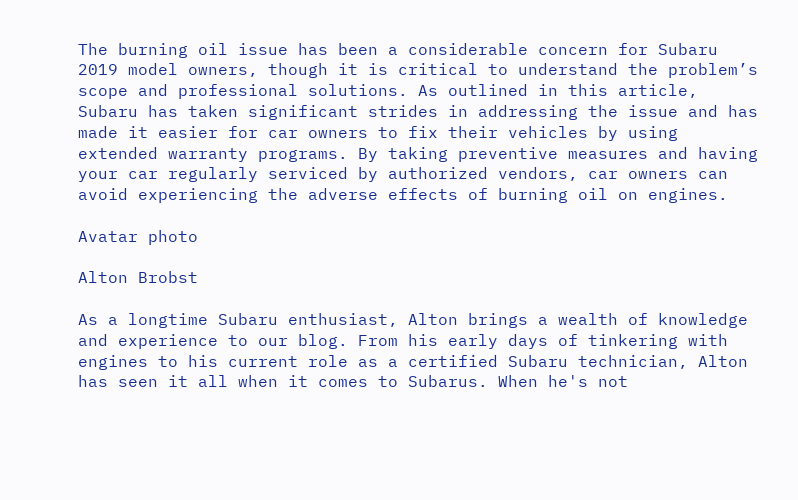The burning oil issue has been a considerable concern for Subaru 2019 model owners, though it is critical to understand the problem’s scope and professional solutions. As outlined in this article, Subaru has taken significant strides in addressing the issue and has made it easier for car owners to fix their vehicles by using extended warranty programs. By taking preventive measures and having your car regularly serviced by authorized vendors, car owners can avoid experiencing the adverse effects of burning oil on engines.

Avatar photo

Alton Brobst

As a longtime Subaru enthusiast, Alton brings a wealth of knowledge and experience to our blog. From his early days of tinkering with engines to his current role as a certified Subaru technician, Alton has seen it all when it comes to Subarus. When he's not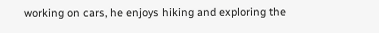working on cars, he enjoys hiking and exploring the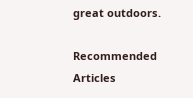great outdoors.

Recommended Articles